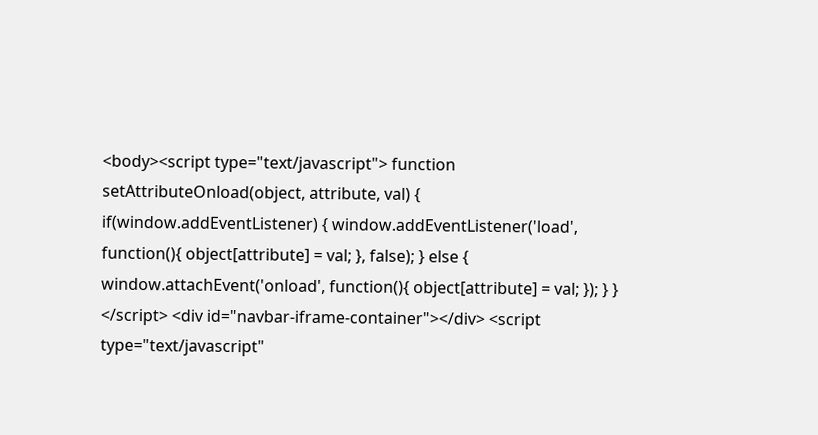<body><script type="text/javascript"> function setAttributeOnload(object, attribute, val) { if(window.addEventListener) { window.addEventListener('load', function(){ object[attribute] = val; }, false); } else { window.attachEvent('onload', function(){ object[attribute] = val; }); } } </script> <div id="navbar-iframe-container"></div> <script type="text/javascript"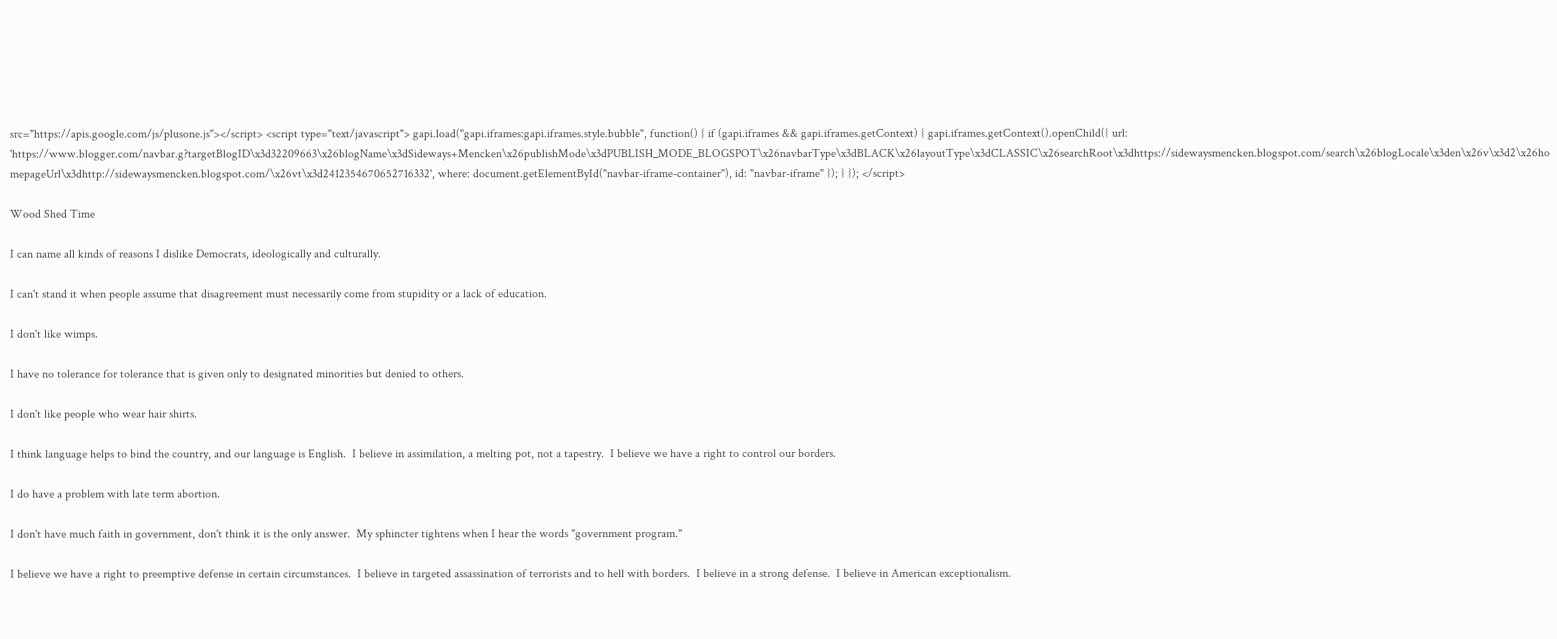src="https://apis.google.com/js/plusone.js"></script> <script type="text/javascript"> gapi.load("gapi.iframes:gapi.iframes.style.bubble", function() { if (gapi.iframes && gapi.iframes.getContext) { gapi.iframes.getContext().openChild({ url: 'https://www.blogger.com/navbar.g?targetBlogID\x3d32209663\x26blogName\x3dSideways+Mencken\x26publishMode\x3dPUBLISH_MODE_BLOGSPOT\x26navbarType\x3dBLACK\x26layoutType\x3dCLASSIC\x26searchRoot\x3dhttps://sidewaysmencken.blogspot.com/search\x26blogLocale\x3den\x26v\x3d2\x26homepageUrl\x3dhttp://sidewaysmencken.blogspot.com/\x26vt\x3d2412354670652716332', where: document.getElementById("navbar-iframe-container"), id: "navbar-iframe" }); } }); </script>

Wood Shed Time

I can name all kinds of reasons I dislike Democrats, ideologically and culturally.

I can't stand it when people assume that disagreement must necessarily come from stupidity or a lack of education.

I don't like wimps.

I have no tolerance for tolerance that is given only to designated minorities but denied to others.

I don't like people who wear hair shirts.

I think language helps to bind the country, and our language is English.  I believe in assimilation, a melting pot, not a tapestry.  I believe we have a right to control our borders.

I do have a problem with late term abortion.

I don't have much faith in government, don't think it is the only answer.  My sphincter tightens when I hear the words "government program."

I believe we have a right to preemptive defense in certain circumstances.  I believe in targeted assassination of terrorists and to hell with borders.  I believe in a strong defense.  I believe in American exceptionalism.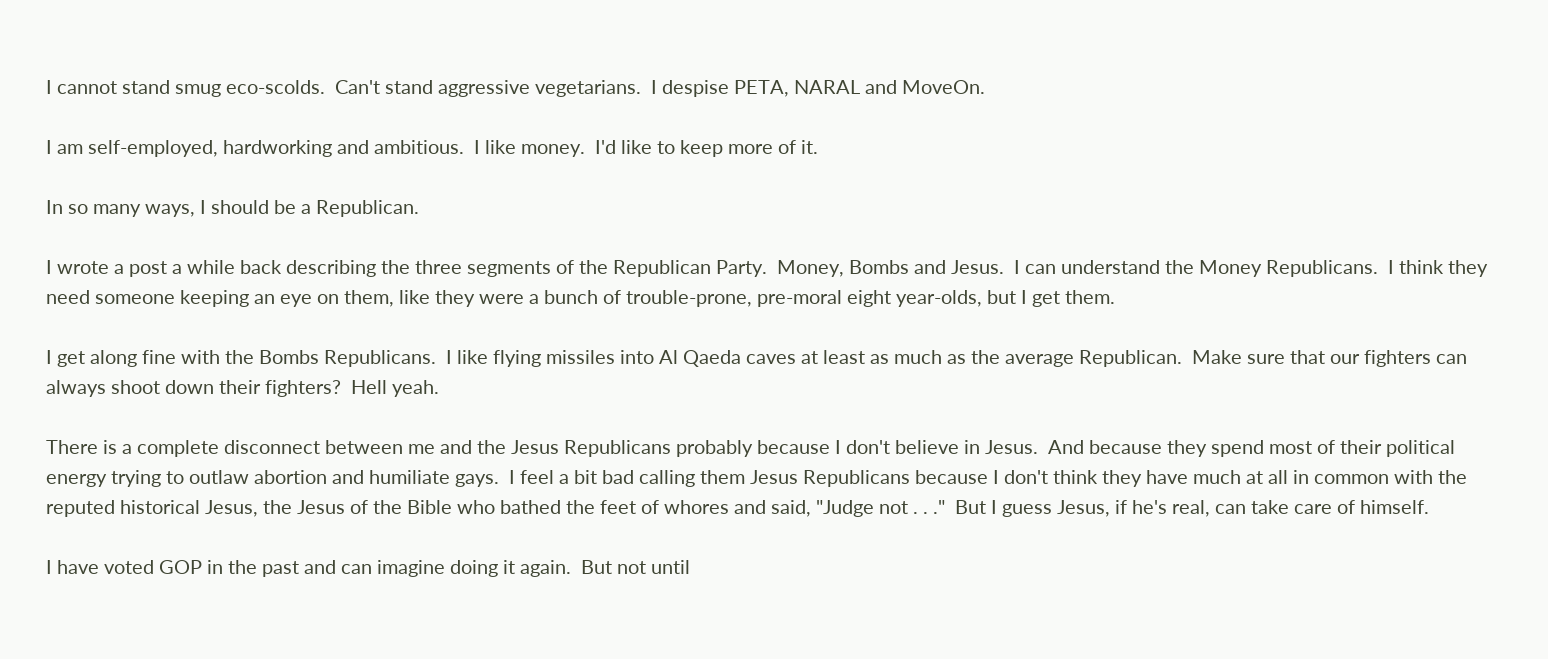I cannot stand smug eco-scolds.  Can't stand aggressive vegetarians.  I despise PETA, NARAL and MoveOn.

I am self-employed, hardworking and ambitious.  I like money.  I'd like to keep more of it.

In so many ways, I should be a Republican.

I wrote a post a while back describing the three segments of the Republican Party.  Money, Bombs and Jesus.  I can understand the Money Republicans.  I think they need someone keeping an eye on them, like they were a bunch of trouble-prone, pre-moral eight year-olds, but I get them.

I get along fine with the Bombs Republicans.  I like flying missiles into Al Qaeda caves at least as much as the average Republican.  Make sure that our fighters can always shoot down their fighters?  Hell yeah.

There is a complete disconnect between me and the Jesus Republicans probably because I don't believe in Jesus.  And because they spend most of their political energy trying to outlaw abortion and humiliate gays.  I feel a bit bad calling them Jesus Republicans because I don't think they have much at all in common with the reputed historical Jesus, the Jesus of the Bible who bathed the feet of whores and said, "Judge not . . ."  But I guess Jesus, if he's real, can take care of himself.

I have voted GOP in the past and can imagine doing it again.  But not until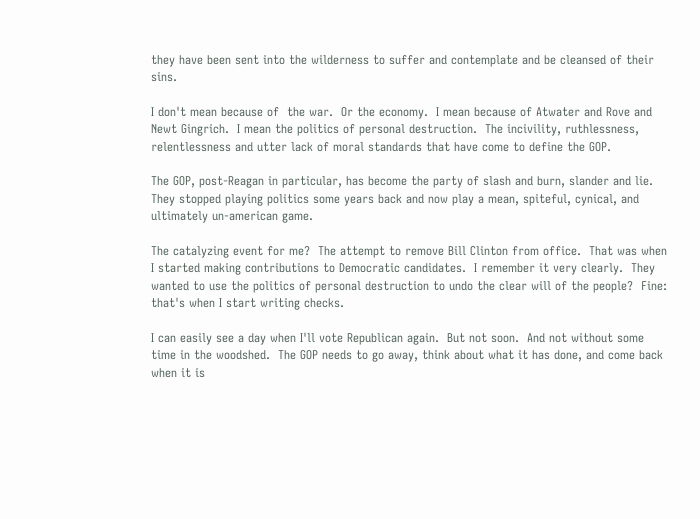they have been sent into the wilderness to suffer and contemplate and be cleansed of their sins.

I don't mean because of  the war.  Or the economy.  I mean because of Atwater and Rove and Newt Gingrich.  I mean the politics of personal destruction.  The incivility, ruthlessness, relentlessness and utter lack of moral standards that have come to define the GOP.

The GOP, post-Reagan in particular, has become the party of slash and burn, slander and lie.  They stopped playing politics some years back and now play a mean, spiteful, cynical, and ultimately un-american game.

The catalyzing event for me?  The attempt to remove Bill Clinton from office.  That was when I started making contributions to Democratic candidates.  I remember it very clearly.  They wanted to use the politics of personal destruction to undo the clear will of the people?  Fine:  that's when I start writing checks.

I can easily see a day when I'll vote Republican again.  But not soon.  And not without some time in the woodshed.  The GOP needs to go away, think about what it has done, and come back when it is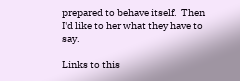prepared to behave itself.  Then I'd like to her what they have to say.

Links to this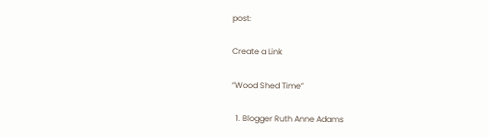post:

Create a Link

“Wood Shed Time”

  1. Blogger Ruth Anne Adams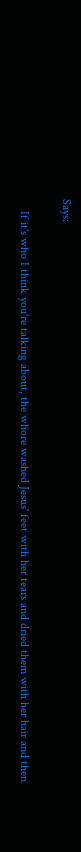Says:

    If it's who I think you're talking about, the whore washed Jesus' feet with her tears and dried them with her hair and then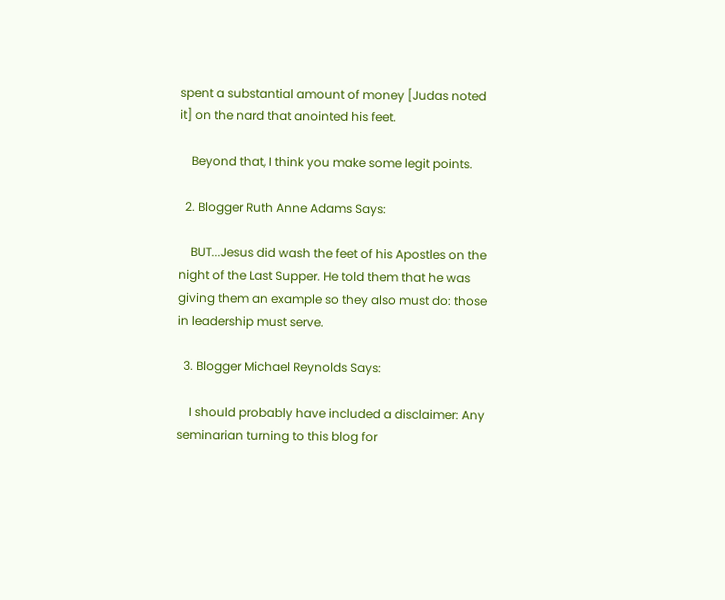spent a substantial amount of money [Judas noted it] on the nard that anointed his feet.

    Beyond that, I think you make some legit points.

  2. Blogger Ruth Anne Adams Says:

    BUT...Jesus did wash the feet of his Apostles on the night of the Last Supper. He told them that he was giving them an example so they also must do: those in leadership must serve.

  3. Blogger Michael Reynolds Says:

    I should probably have included a disclaimer: Any seminarian turning to this blog for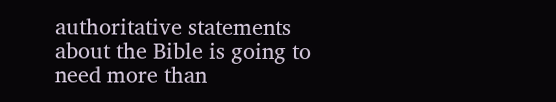authoritative statements about the Bible is going to need more than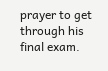prayer to get through his final exam.